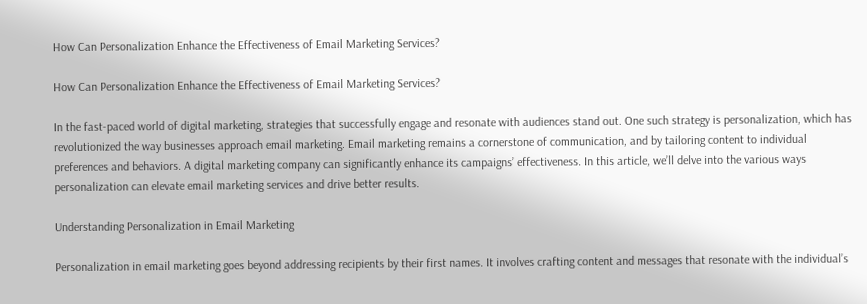How Can Personalization Enhance the Effectiveness of Email Marketing Services?

How Can Personalization Enhance the Effectiveness of Email Marketing Services?

In the fast-paced world of digital marketing, strategies that successfully engage and resonate with audiences stand out. One such strategy is personalization, which has revolutionized the way businesses approach email marketing. Email marketing remains a cornerstone of communication, and by tailoring content to individual preferences and behaviors. A digital marketing company can significantly enhance its campaigns’ effectiveness. In this article, we’ll delve into the various ways personalization can elevate email marketing services and drive better results.

Understanding Personalization in Email Marketing

Personalization in email marketing goes beyond addressing recipients by their first names. It involves crafting content and messages that resonate with the individual’s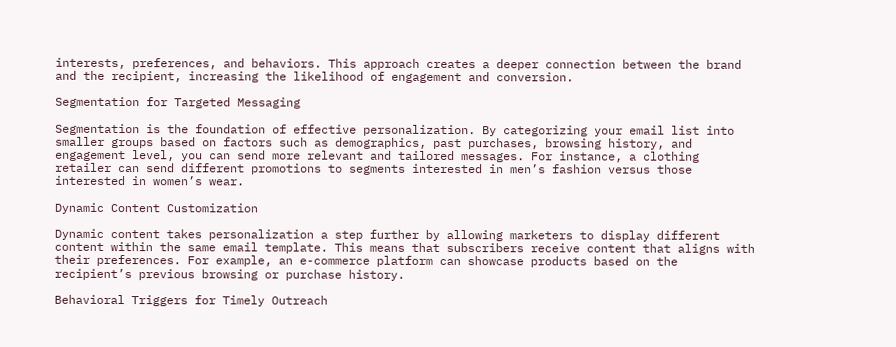interests, preferences, and behaviors. This approach creates a deeper connection between the brand and the recipient, increasing the likelihood of engagement and conversion.

Segmentation for Targeted Messaging

Segmentation is the foundation of effective personalization. By categorizing your email list into smaller groups based on factors such as demographics, past purchases, browsing history, and engagement level, you can send more relevant and tailored messages. For instance, a clothing retailer can send different promotions to segments interested in men’s fashion versus those interested in women’s wear.

Dynamic Content Customization

Dynamic content takes personalization a step further by allowing marketers to display different content within the same email template. This means that subscribers receive content that aligns with their preferences. For example, an e-commerce platform can showcase products based on the recipient’s previous browsing or purchase history.

Behavioral Triggers for Timely Outreach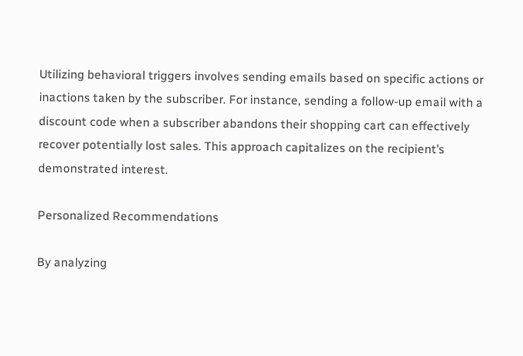Utilizing behavioral triggers involves sending emails based on specific actions or inactions taken by the subscriber. For instance, sending a follow-up email with a discount code when a subscriber abandons their shopping cart can effectively recover potentially lost sales. This approach capitalizes on the recipient’s demonstrated interest.

Personalized Recommendations

By analyzing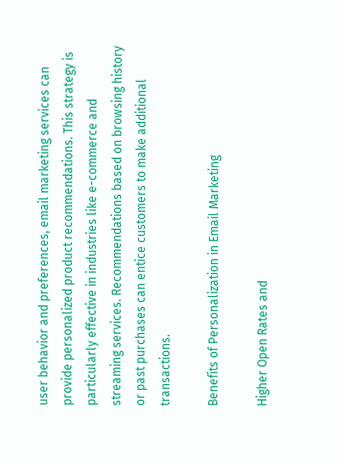user behavior and preferences, email marketing services can provide personalized product recommendations. This strategy is particularly effective in industries like e-commerce and streaming services. Recommendations based on browsing history or past purchases can entice customers to make additional transactions.

Benefits of Personalization in Email Marketing

Higher Open Rates and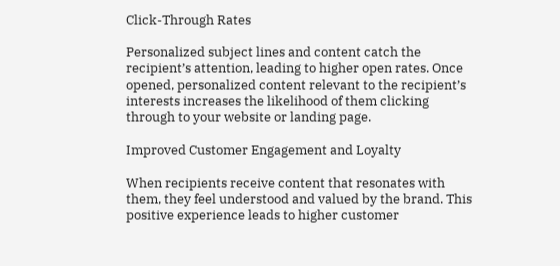Click-Through Rates

Personalized subject lines and content catch the recipient’s attention, leading to higher open rates. Once opened, personalized content relevant to the recipient’s interests increases the likelihood of them clicking through to your website or landing page.

Improved Customer Engagement and Loyalty

When recipients receive content that resonates with them, they feel understood and valued by the brand. This positive experience leads to higher customer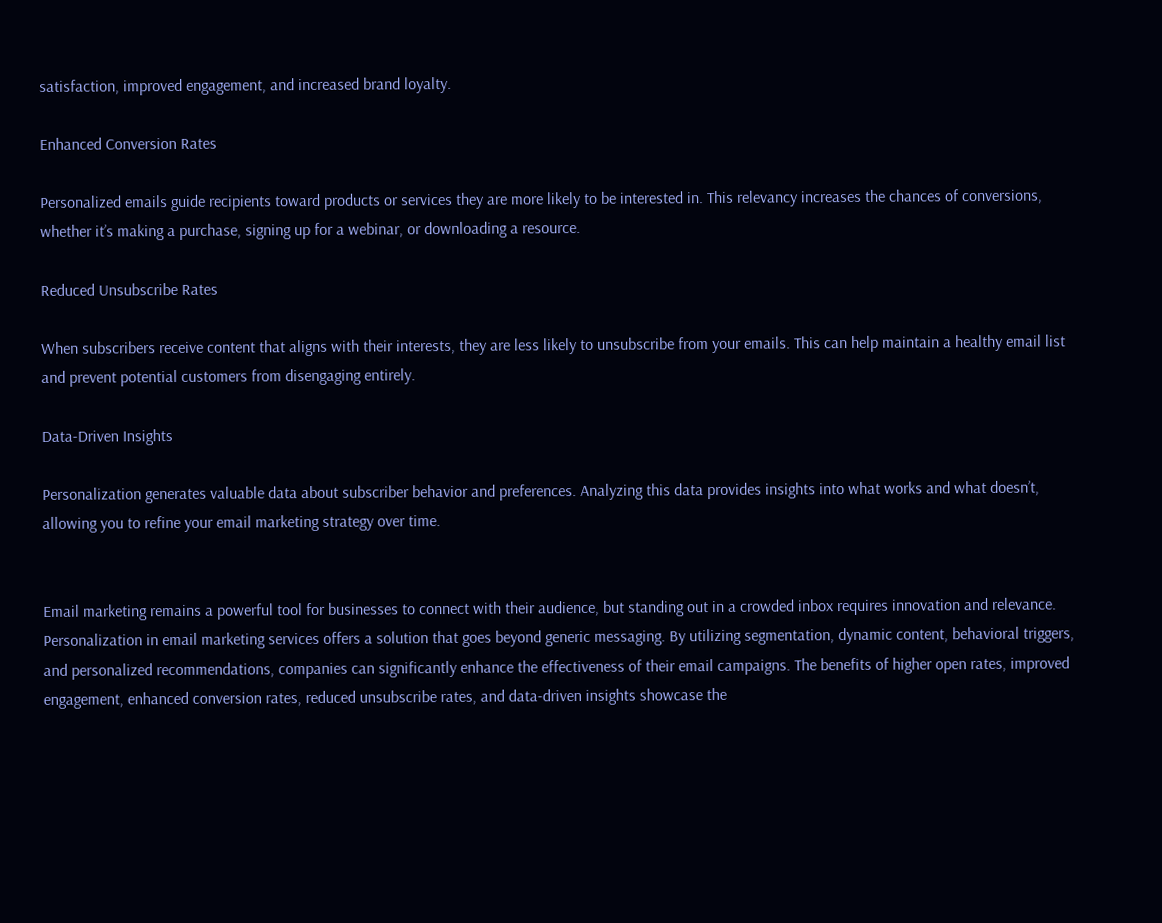satisfaction, improved engagement, and increased brand loyalty.

Enhanced Conversion Rates

Personalized emails guide recipients toward products or services they are more likely to be interested in. This relevancy increases the chances of conversions, whether it’s making a purchase, signing up for a webinar, or downloading a resource.

Reduced Unsubscribe Rates

When subscribers receive content that aligns with their interests, they are less likely to unsubscribe from your emails. This can help maintain a healthy email list and prevent potential customers from disengaging entirely.

Data-Driven Insights

Personalization generates valuable data about subscriber behavior and preferences. Analyzing this data provides insights into what works and what doesn’t, allowing you to refine your email marketing strategy over time.


Email marketing remains a powerful tool for businesses to connect with their audience, but standing out in a crowded inbox requires innovation and relevance. Personalization in email marketing services offers a solution that goes beyond generic messaging. By utilizing segmentation, dynamic content, behavioral triggers, and personalized recommendations, companies can significantly enhance the effectiveness of their email campaigns. The benefits of higher open rates, improved engagement, enhanced conversion rates, reduced unsubscribe rates, and data-driven insights showcase the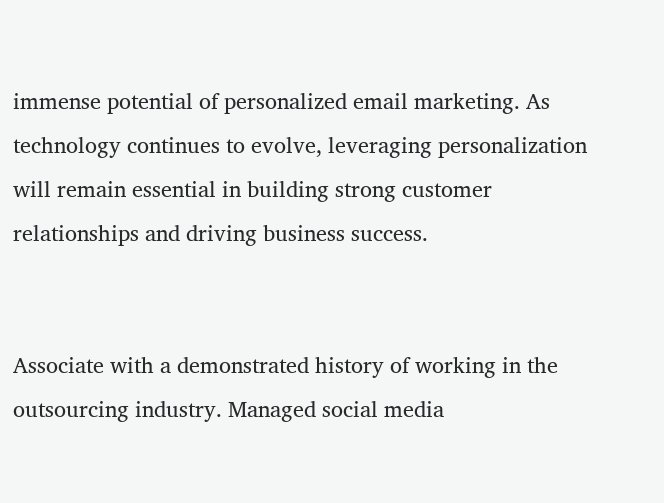immense potential of personalized email marketing. As technology continues to evolve, leveraging personalization will remain essential in building strong customer relationships and driving business success.


Associate with a demonstrated history of working in the outsourcing industry. Managed social media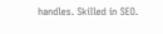handles. Skilled in SEO.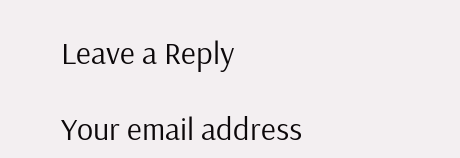Leave a Reply

Your email address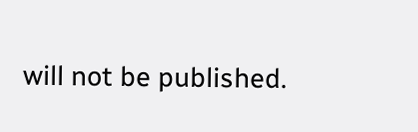will not be published.